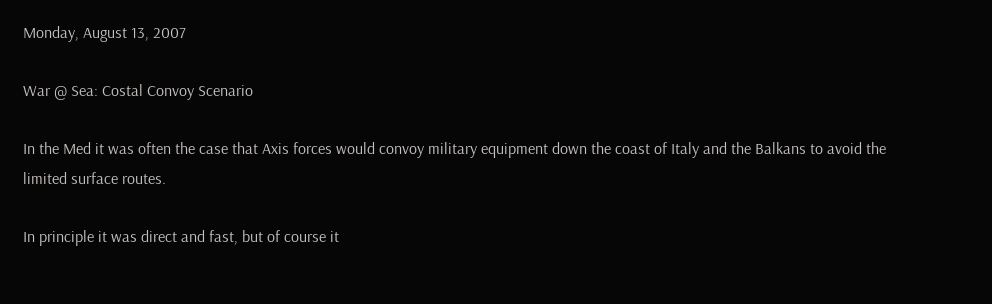Monday, August 13, 2007

War @ Sea: Costal Convoy Scenario

In the Med it was often the case that Axis forces would convoy military equipment down the coast of Italy and the Balkans to avoid the limited surface routes.

In principle it was direct and fast, but of course it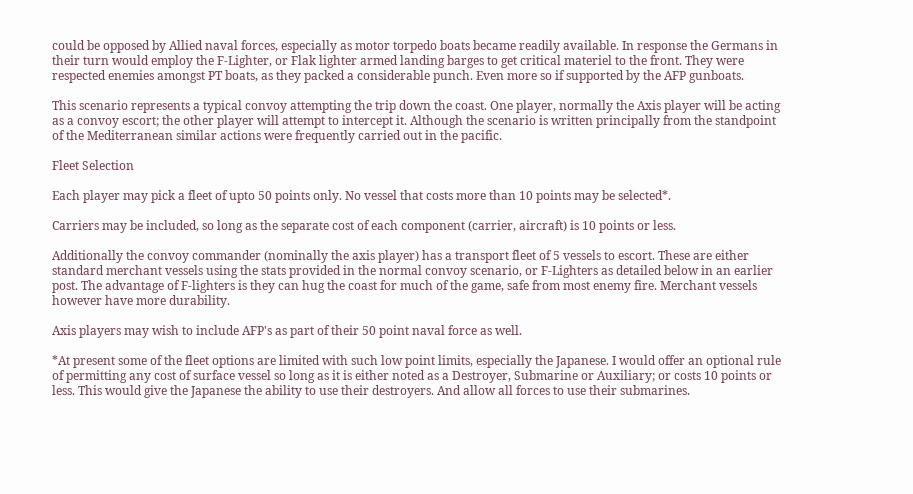could be opposed by Allied naval forces, especially as motor torpedo boats became readily available. In response the Germans in their turn would employ the F-Lighter, or Flak lighter armed landing barges to get critical materiel to the front. They were respected enemies amongst PT boats, as they packed a considerable punch. Even more so if supported by the AFP gunboats.

This scenario represents a typical convoy attempting the trip down the coast. One player, normally the Axis player will be acting as a convoy escort; the other player will attempt to intercept it. Although the scenario is written principally from the standpoint of the Mediterranean similar actions were frequently carried out in the pacific.

Fleet Selection

Each player may pick a fleet of upto 50 points only. No vessel that costs more than 10 points may be selected*.

Carriers may be included, so long as the separate cost of each component (carrier, aircraft) is 10 points or less.

Additionally the convoy commander (nominally the axis player) has a transport fleet of 5 vessels to escort. These are either standard merchant vessels using the stats provided in the normal convoy scenario, or F-Lighters as detailed below in an earlier post. The advantage of F-lighters is they can hug the coast for much of the game, safe from most enemy fire. Merchant vessels however have more durability.

Axis players may wish to include AFP's as part of their 50 point naval force as well.

*At present some of the fleet options are limited with such low point limits, especially the Japanese. I would offer an optional rule of permitting any cost of surface vessel so long as it is either noted as a Destroyer, Submarine or Auxiliary; or costs 10 points or less. This would give the Japanese the ability to use their destroyers. And allow all forces to use their submarines.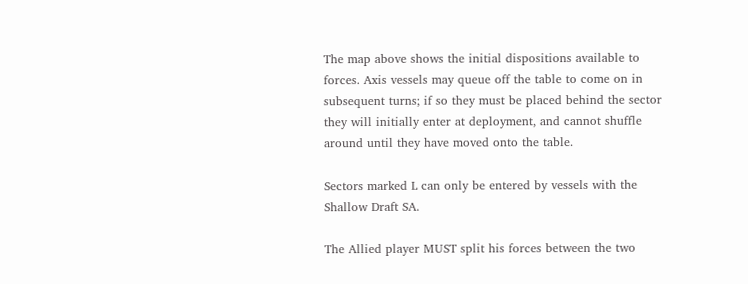The map above shows the initial dispositions available to forces. Axis vessels may queue off the table to come on in subsequent turns; if so they must be placed behind the sector they will initially enter at deployment, and cannot shuffle around until they have moved onto the table.

Sectors marked L can only be entered by vessels with the Shallow Draft SA.

The Allied player MUST split his forces between the two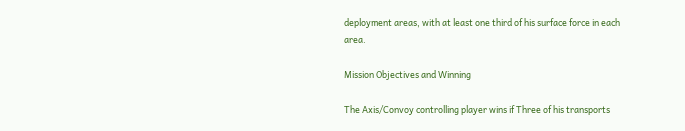deployment areas, with at least one third of his surface force in each area.

Mission Objectives and Winning

The Axis/Convoy controlling player wins if Three of his transports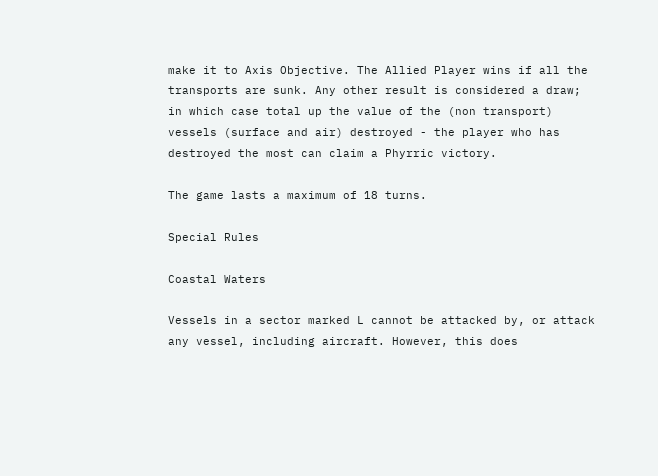make it to Axis Objective. The Allied Player wins if all the transports are sunk. Any other result is considered a draw; in which case total up the value of the (non transport) vessels (surface and air) destroyed - the player who has destroyed the most can claim a Phyrric victory.

The game lasts a maximum of 18 turns.

Special Rules

Coastal Waters

Vessels in a sector marked L cannot be attacked by, or attack any vessel, including aircraft. However, this does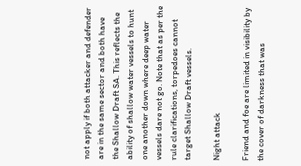not apply if both attacker and defender are in the same sector and both have the Shallow Draft SA. This reflects the ability of shallow water vessels to hunt one another down where deep water vessels dare not go. Note that as per the rule clarifications, torpedoes cannot target Shallow Draft vessels.

Night attack

Friend and foe are limited in visibility by the cover of darkness that was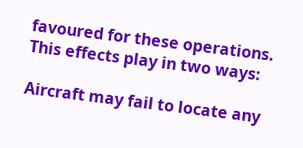favoured for these operations. This effects play in two ways:

Aircraft may fail to locate any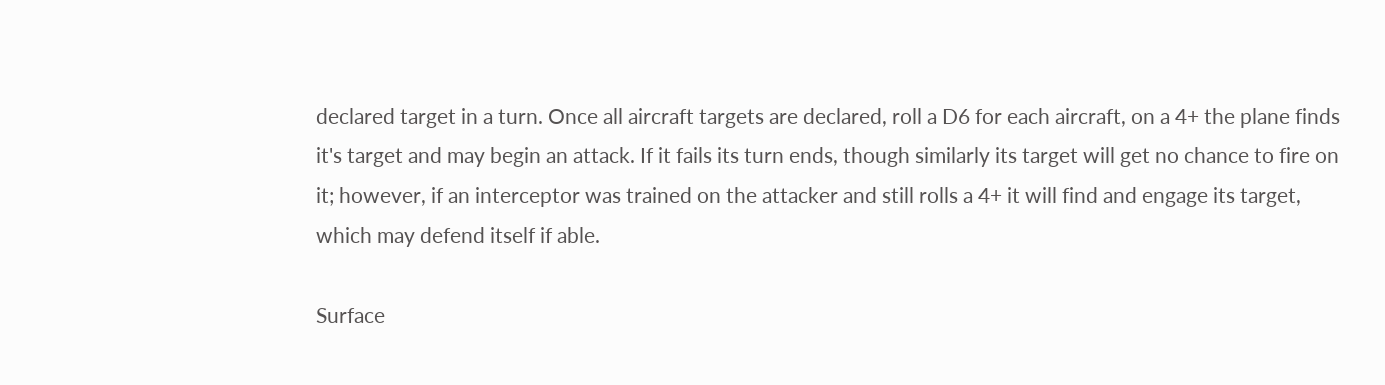declared target in a turn. Once all aircraft targets are declared, roll a D6 for each aircraft, on a 4+ the plane finds it's target and may begin an attack. If it fails its turn ends, though similarly its target will get no chance to fire on it; however, if an interceptor was trained on the attacker and still rolls a 4+ it will find and engage its target, which may defend itself if able.

Surface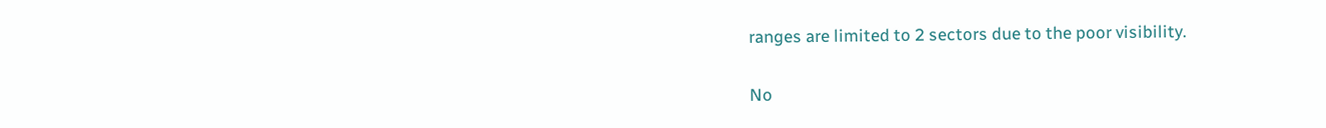ranges are limited to 2 sectors due to the poor visibility.

No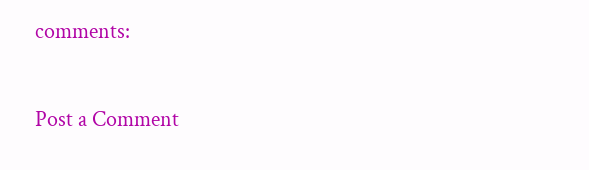comments:

Post a Comment